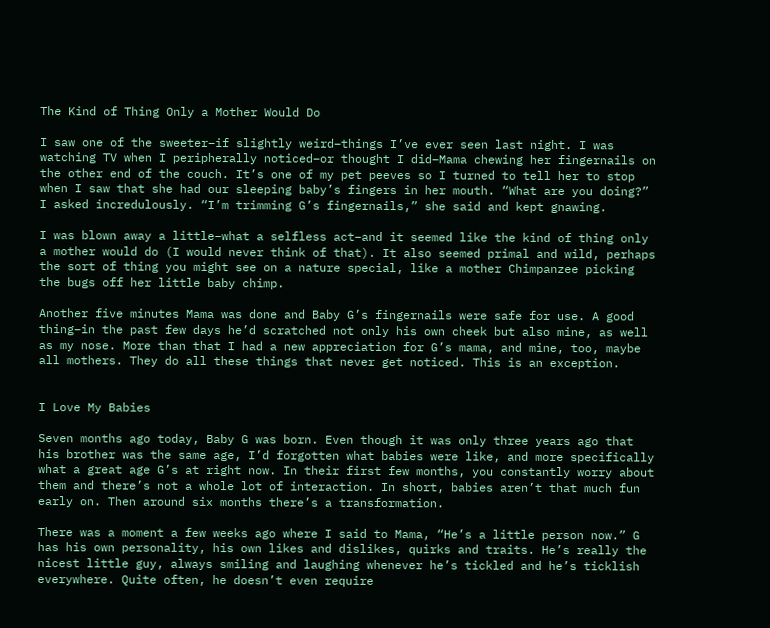The Kind of Thing Only a Mother Would Do

I saw one of the sweeter–if slightly weird–things I’ve ever seen last night. I was watching TV when I peripherally noticed–or thought I did–Mama chewing her fingernails on the other end of the couch. It’s one of my pet peeves so I turned to tell her to stop when I saw that she had our sleeping baby’s fingers in her mouth. “What are you doing?” I asked incredulously. “I’m trimming G’s fingernails,” she said and kept gnawing.

I was blown away a little–what a selfless act–and it seemed like the kind of thing only a mother would do (I would never think of that). It also seemed primal and wild, perhaps the sort of thing you might see on a nature special, like a mother Chimpanzee picking the bugs off her little baby chimp.

Another five minutes Mama was done and Baby G’s fingernails were safe for use. A good thing–in the past few days he’d scratched not only his own cheek but also mine, as well as my nose. More than that I had a new appreciation for G’s mama, and mine, too, maybe all mothers. They do all these things that never get noticed. This is an exception.


I Love My Babies

Seven months ago today, Baby G was born. Even though it was only three years ago that his brother was the same age, I’d forgotten what babies were like, and more specifically what a great age G’s at right now. In their first few months, you constantly worry about them and there’s not a whole lot of interaction. In short, babies aren’t that much fun early on. Then around six months there’s a transformation.

There was a moment a few weeks ago where I said to Mama, “He’s a little person now.” G has his own personality, his own likes and dislikes, quirks and traits. He’s really the nicest little guy, always smiling and laughing whenever he’s tickled and he’s ticklish everywhere. Quite often, he doesn’t even require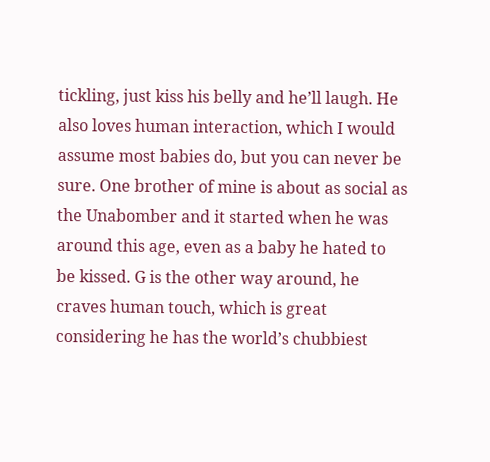tickling, just kiss his belly and he’ll laugh. He also loves human interaction, which I would assume most babies do, but you can never be sure. One brother of mine is about as social as the Unabomber and it started when he was around this age, even as a baby he hated to be kissed. G is the other way around, he craves human touch, which is great considering he has the world’s chubbiest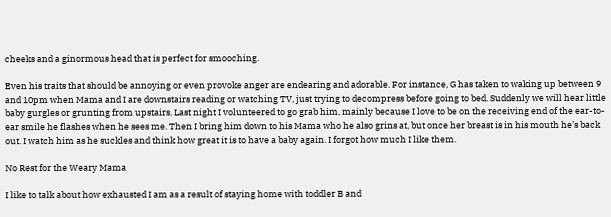cheeks and a ginormous head that is perfect for smooching.

Even his traits that should be annoying or even provoke anger are endearing and adorable. For instance, G has taken to waking up between 9 and 10pm when Mama and I are downstairs reading or watching TV, just trying to decompress before going to bed. Suddenly we will hear little baby gurgles or grunting from upstairs. Last night I volunteered to go grab him, mainly because I love to be on the receiving end of the ear-to-ear smile he flashes when he sees me. Then I bring him down to his Mama who he also grins at, but once her breast is in his mouth he’s back out. I watch him as he suckles and think how great it is to have a baby again. I forgot how much I like them.

No Rest for the Weary Mama

I like to talk about how exhausted I am as a result of staying home with toddler B and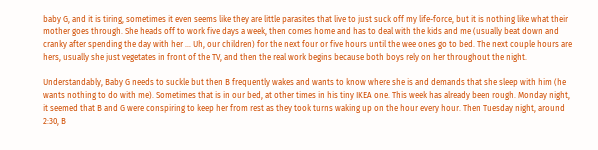baby G, and it is tiring, sometimes it even seems like they are little parasites that live to just suck off my life-force, but it is nothing like what their mother goes through. She heads off to work five days a week, then comes home and has to deal with the kids and me (usually beat down and cranky after spending the day with her … Uh, our children) for the next four or five hours until the wee ones go to bed. The next couple hours are hers, usually she just vegetates in front of the TV, and then the real work begins because both boys rely on her throughout the night.

Understandably, Baby G needs to suckle but then B frequently wakes and wants to know where she is and demands that she sleep with him (he wants nothing to do with me). Sometimes that is in our bed, at other times in his tiny IKEA one. This week has already been rough. Monday night, it seemed that B and G were conspiring to keep her from rest as they took turns waking up on the hour every hour. Then Tuesday night, around 2:30, B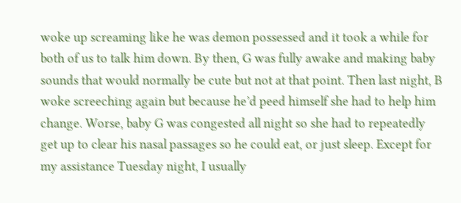woke up screaming like he was demon possessed and it took a while for both of us to talk him down. By then, G was fully awake and making baby sounds that would normally be cute but not at that point. Then last night, B woke screeching again but because he’d peed himself she had to help him change. Worse, baby G was congested all night so she had to repeatedly get up to clear his nasal passages so he could eat, or just sleep. Except for my assistance Tuesday night, I usually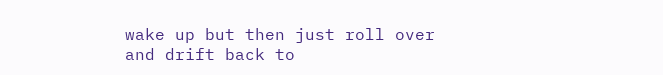wake up but then just roll over and drift back to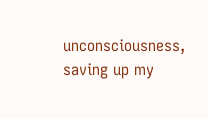unconsciousness, saving up my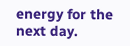energy for the next day.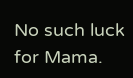No such luck for Mama.